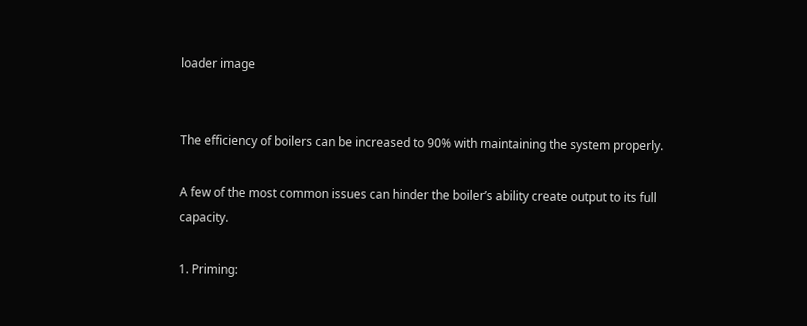loader image


The efficiency of boilers can be increased to 90% with maintaining the system properly.

A few of the most common issues can hinder the boiler’s ability create output to its full capacity.

1. Priming: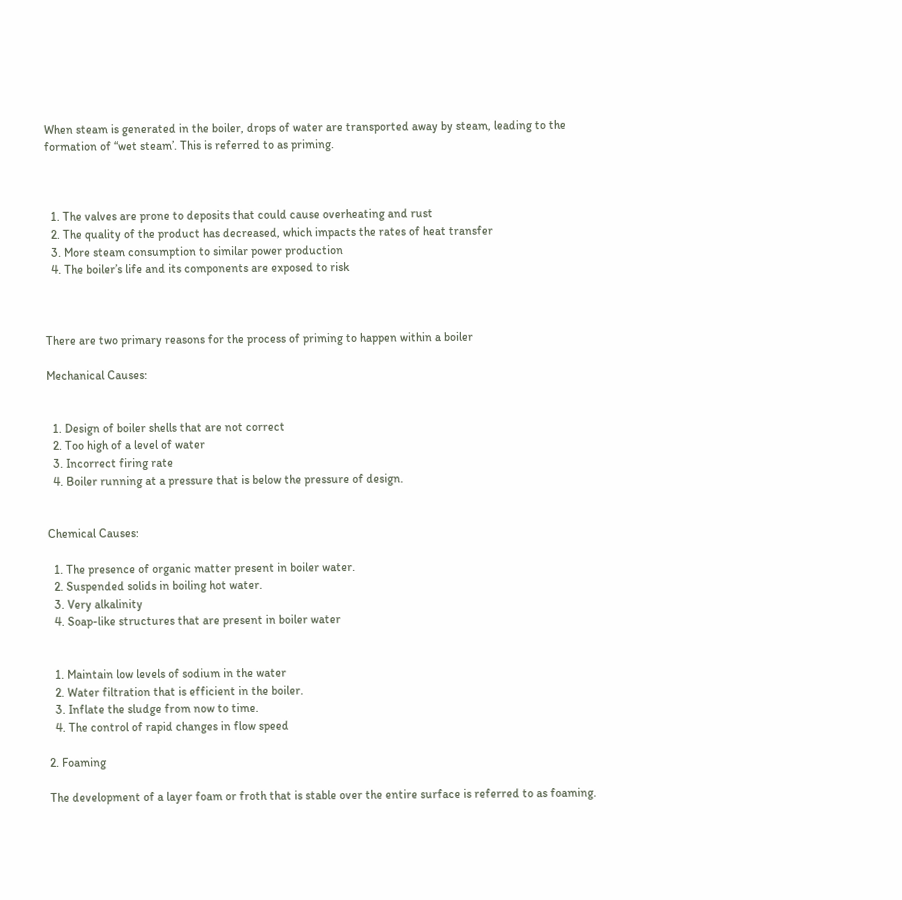When steam is generated in the boiler, drops of water are transported away by steam, leading to the formation of “wet steam’. This is referred to as priming.



  1. The valves are prone to deposits that could cause overheating and rust
  2. The quality of the product has decreased, which impacts the rates of heat transfer
  3. More steam consumption to similar power production
  4. The boiler’s life and its components are exposed to risk



There are two primary reasons for the process of priming to happen within a boiler

Mechanical Causes:


  1. Design of boiler shells that are not correct
  2. Too high of a level of water
  3. Incorrect firing rate
  4. Boiler running at a pressure that is below the pressure of design.


Chemical Causes:

  1. The presence of organic matter present in boiler water.
  2. Suspended solids in boiling hot water.
  3. Very alkalinity
  4. Soap-like structures that are present in boiler water


  1. Maintain low levels of sodium in the water
  2. Water filtration that is efficient in the boiler.
  3. Inflate the sludge from now to time.
  4. The control of rapid changes in flow speed

2. Foaming

The development of a layer foam or froth that is stable over the entire surface is referred to as foaming.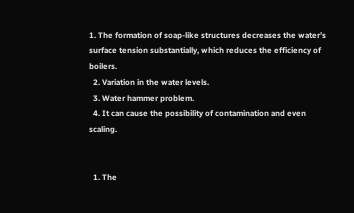1. The formation of soap-like structures decreases the water’s surface tension substantially, which reduces the efficiency of boilers.
  2. Variation in the water levels.
  3. Water hammer problem.
  4. It can cause the possibility of contamination and even scaling.


  1. The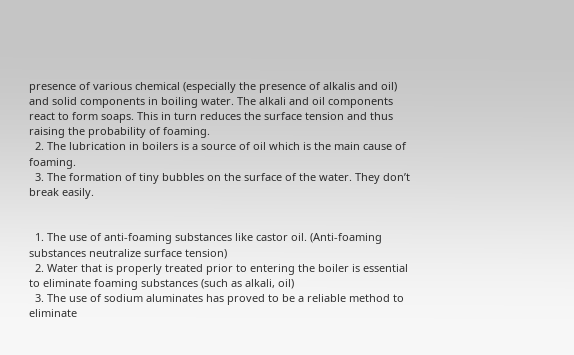presence of various chemical (especially the presence of alkalis and oil) and solid components in boiling water. The alkali and oil components react to form soaps. This in turn reduces the surface tension and thus raising the probability of foaming.
  2. The lubrication in boilers is a source of oil which is the main cause of foaming.
  3. The formation of tiny bubbles on the surface of the water. They don’t break easily.


  1. The use of anti-foaming substances like castor oil. (Anti-foaming substances neutralize surface tension)
  2. Water that is properly treated prior to entering the boiler is essential to eliminate foaming substances (such as alkali, oil)
  3. The use of sodium aluminates has proved to be a reliable method to eliminate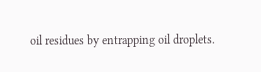oil residues by entrapping oil droplets.